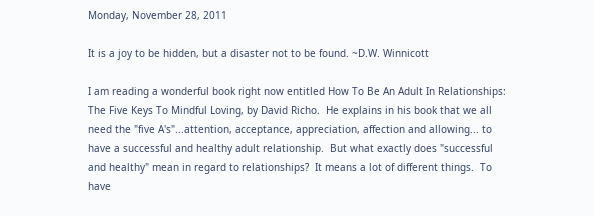Monday, November 28, 2011

It is a joy to be hidden, but a disaster not to be found. ~D.W. Winnicott

I am reading a wonderful book right now entitled How To Be An Adult In Relationships: The Five Keys To Mindful Loving, by David Richo.  He explains in his book that we all need the "five A's"...attention, acceptance, appreciation, affection and allowing... to have a successful and healthy adult relationship.  But what exactly does "successful and healthy" mean in regard to relationships?  It means a lot of different things.  To have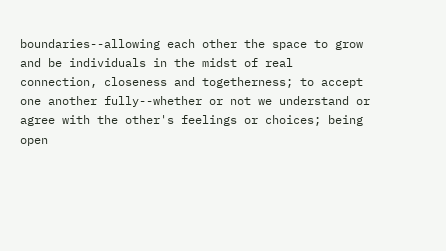boundaries--allowing each other the space to grow and be individuals in the midst of real connection, closeness and togetherness; to accept one another fully--whether or not we understand or agree with the other's feelings or choices; being open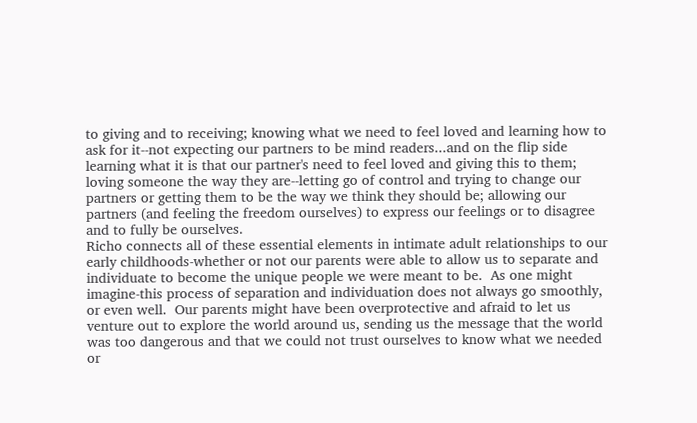to giving and to receiving; knowing what we need to feel loved and learning how to ask for it--not expecting our partners to be mind readers...and on the flip side learning what it is that our partner's need to feel loved and giving this to them; loving someone the way they are--letting go of control and trying to change our partners or getting them to be the way we think they should be; allowing our partners (and feeling the freedom ourselves) to express our feelings or to disagree and to fully be ourselves.
Richo connects all of these essential elements in intimate adult relationships to our early childhoods-whether or not our parents were able to allow us to separate and individuate to become the unique people we were meant to be.  As one might imagine-this process of separation and individuation does not always go smoothly, or even well.  Our parents might have been overprotective and afraid to let us venture out to explore the world around us, sending us the message that the world was too dangerous and that we could not trust ourselves to know what we needed or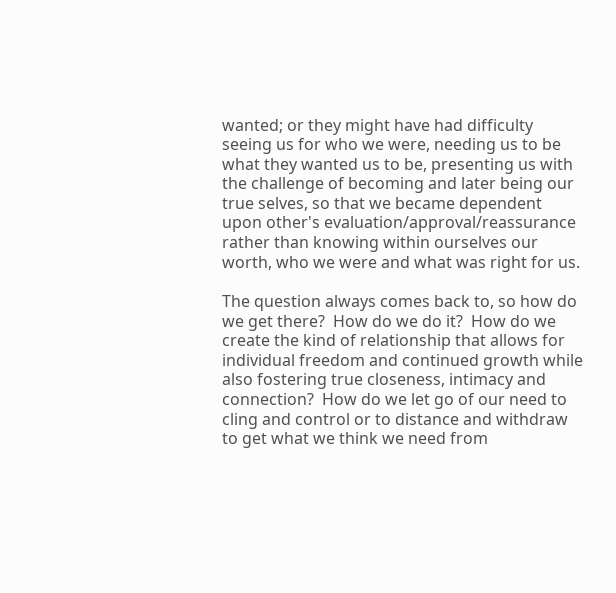wanted; or they might have had difficulty seeing us for who we were, needing us to be what they wanted us to be, presenting us with the challenge of becoming and later being our true selves, so that we became dependent upon other's evaluation/approval/reassurance rather than knowing within ourselves our worth, who we were and what was right for us.

The question always comes back to, so how do we get there?  How do we do it?  How do we create the kind of relationship that allows for individual freedom and continued growth while also fostering true closeness, intimacy and connection?  How do we let go of our need to cling and control or to distance and withdraw to get what we think we need from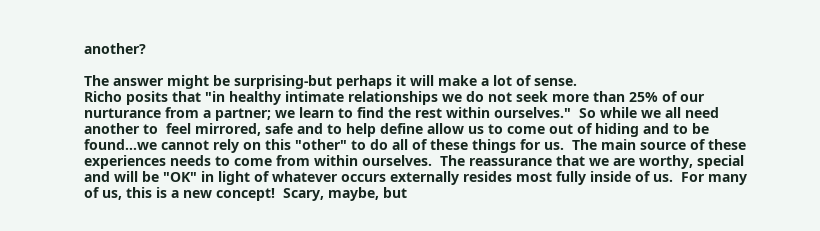another?

The answer might be surprising-but perhaps it will make a lot of sense.
Richo posits that "in healthy intimate relationships we do not seek more than 25% of our nurturance from a partner; we learn to find the rest within ourselves."  So while we all need another to  feel mirrored, safe and to help define allow us to come out of hiding and to be found...we cannot rely on this "other" to do all of these things for us.  The main source of these experiences needs to come from within ourselves.  The reassurance that we are worthy, special and will be "OK" in light of whatever occurs externally resides most fully inside of us.  For many of us, this is a new concept!  Scary, maybe, but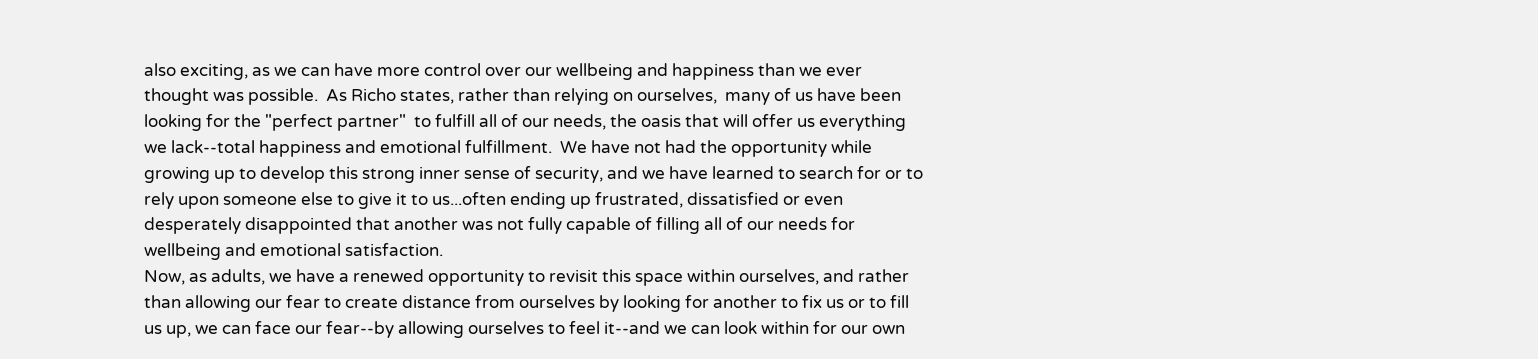also exciting, as we can have more control over our wellbeing and happiness than we ever thought was possible.  As Richo states, rather than relying on ourselves,  many of us have been looking for the "perfect partner"  to fulfill all of our needs, the oasis that will offer us everything we lack--total happiness and emotional fulfillment.  We have not had the opportunity while growing up to develop this strong inner sense of security, and we have learned to search for or to rely upon someone else to give it to us...often ending up frustrated, dissatisfied or even desperately disappointed that another was not fully capable of filling all of our needs for wellbeing and emotional satisfaction.
Now, as adults, we have a renewed opportunity to revisit this space within ourselves, and rather than allowing our fear to create distance from ourselves by looking for another to fix us or to fill us up, we can face our fear--by allowing ourselves to feel it--and we can look within for our own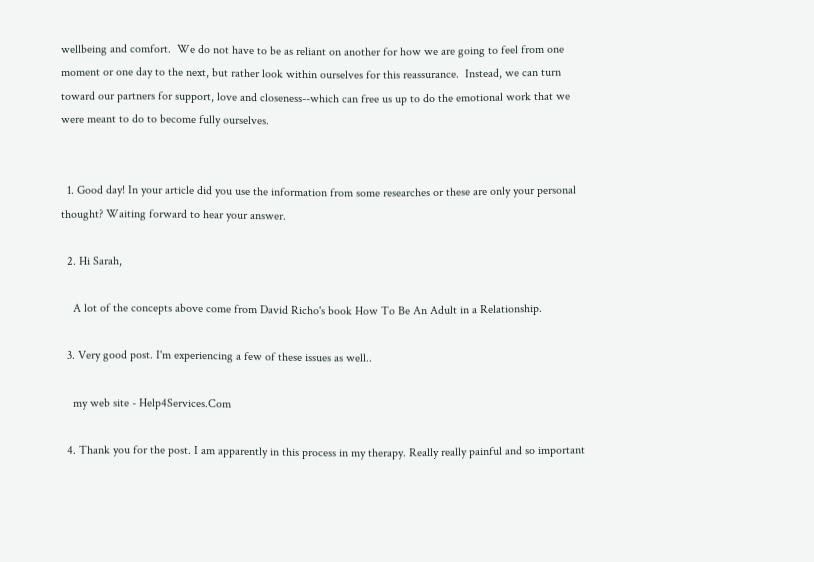wellbeing and comfort.  We do not have to be as reliant on another for how we are going to feel from one moment or one day to the next, but rather look within ourselves for this reassurance.  Instead, we can turn toward our partners for support, love and closeness--which can free us up to do the emotional work that we were meant to do to become fully ourselves.


  1. Good day! In your article did you use the information from some researches or these are only your personal thought? Waiting forward to hear your answer.

  2. Hi Sarah,

    A lot of the concepts above come from David Richo's book How To Be An Adult in a Relationship.

  3. Very good post. I'm experiencing a few of these issues as well..

    my web site - Help4Services.Com

  4. Thank you for the post. I am apparently in this process in my therapy. Really really painful and so important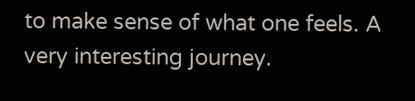to make sense of what one feels. A very interesting journey.